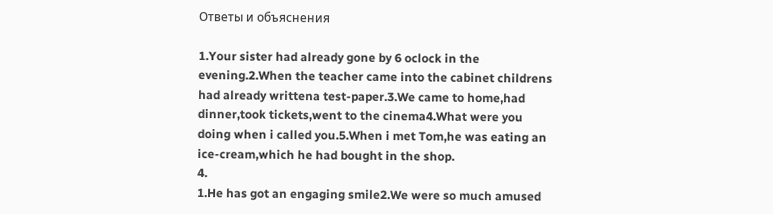Ответы и объяснения

1.Your sister had already gone by 6 oclock in the evening.2.When the teacher came into the cabinet childrens had already writtena test-paper.3.We came to home,had dinner,took tickets,went to the cinema4.What were you doing when i called you.5.When i met Tom,he was eating an ice-cream,which he had bought in the shop.                                4.                                                                                                                       1.He has got an engaging smile2.We were so much amused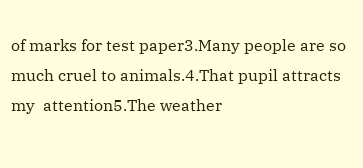of marks for test paper3.Many people are so much cruel to animals.4.That pupil attracts my  attention5.The weather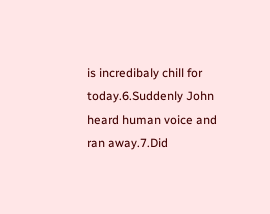is incredibaly chill for today.6.Suddenly John heard human voice and ran away.7.Did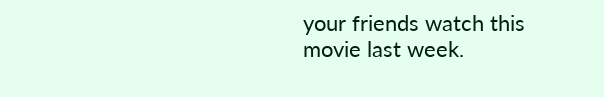your friends watch this movie last week.